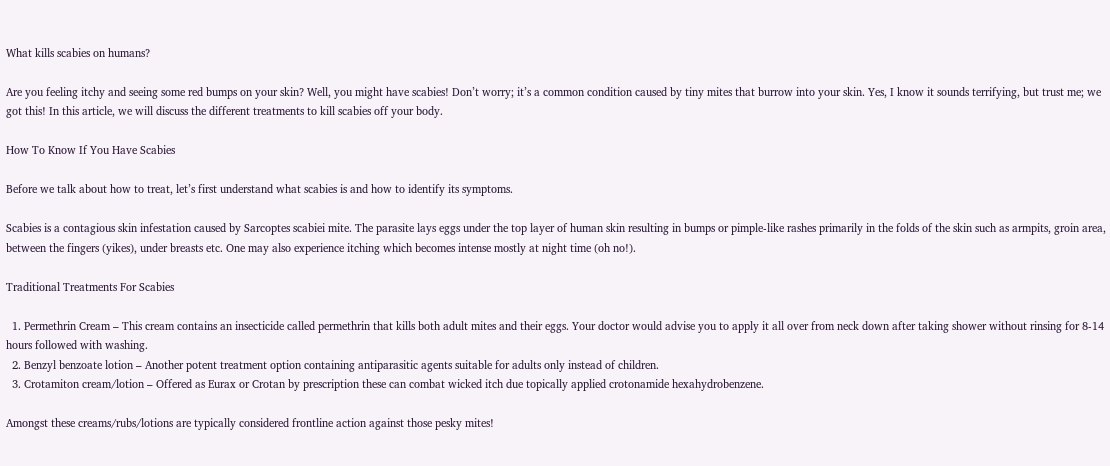What kills scabies on humans?

Are you feeling itchy and seeing some red bumps on your skin? Well, you might have scabies! Don’t worry; it’s a common condition caused by tiny mites that burrow into your skin. Yes, I know it sounds terrifying, but trust me; we got this! In this article, we will discuss the different treatments to kill scabies off your body.

How To Know If You Have Scabies

Before we talk about how to treat, let’s first understand what scabies is and how to identify its symptoms.

Scabies is a contagious skin infestation caused by Sarcoptes scabiei mite. The parasite lays eggs under the top layer of human skin resulting in bumps or pimple-like rashes primarily in the folds of the skin such as armpits, groin area, between the fingers (yikes), under breasts etc. One may also experience itching which becomes intense mostly at night time (oh no!).

Traditional Treatments For Scabies

  1. Permethrin Cream – This cream contains an insecticide called permethrin that kills both adult mites and their eggs. Your doctor would advise you to apply it all over from neck down after taking shower without rinsing for 8-14 hours followed with washing.
  2. Benzyl benzoate lotion – Another potent treatment option containing antiparasitic agents suitable for adults only instead of children.
  3. Crotamiton cream/lotion – Offered as Eurax or Crotan by prescription these can combat wicked itch due topically applied crotonamide hexahydrobenzene.

Amongst these creams/rubs/lotions are typically considered frontline action against those pesky mites!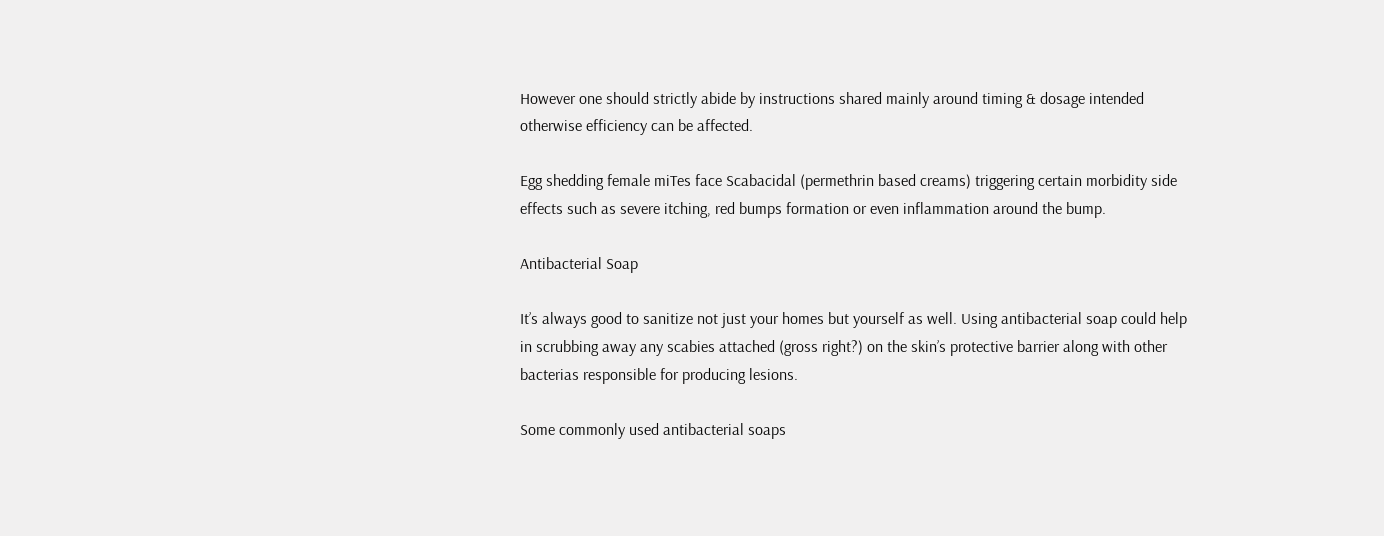However one should strictly abide by instructions shared mainly around timing & dosage intended otherwise efficiency can be affected.

Egg shedding female miTes face Scabacidal (permethrin based creams) triggering certain morbidity side effects such as severe itching, red bumps formation or even inflammation around the bump.

Antibacterial Soap

It’s always good to sanitize not just your homes but yourself as well. Using antibacterial soap could help in scrubbing away any scabies attached (gross right?) on the skin’s protective barrier along with other bacterias responsible for producing lesions.

Some commonly used antibacterial soaps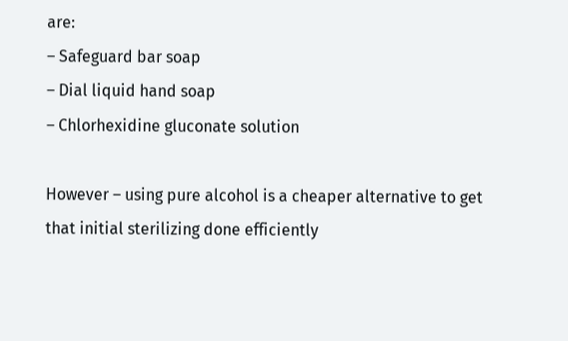are:
– Safeguard bar soap
– Dial liquid hand soap
– Chlorhexidine gluconate solution

However – using pure alcohol is a cheaper alternative to get that initial sterilizing done efficiently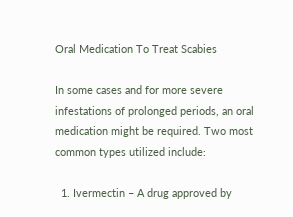Oral Medication To Treat Scabies

In some cases and for more severe infestations of prolonged periods, an oral medication might be required. Two most common types utilized include:

  1. Ivermectin – A drug approved by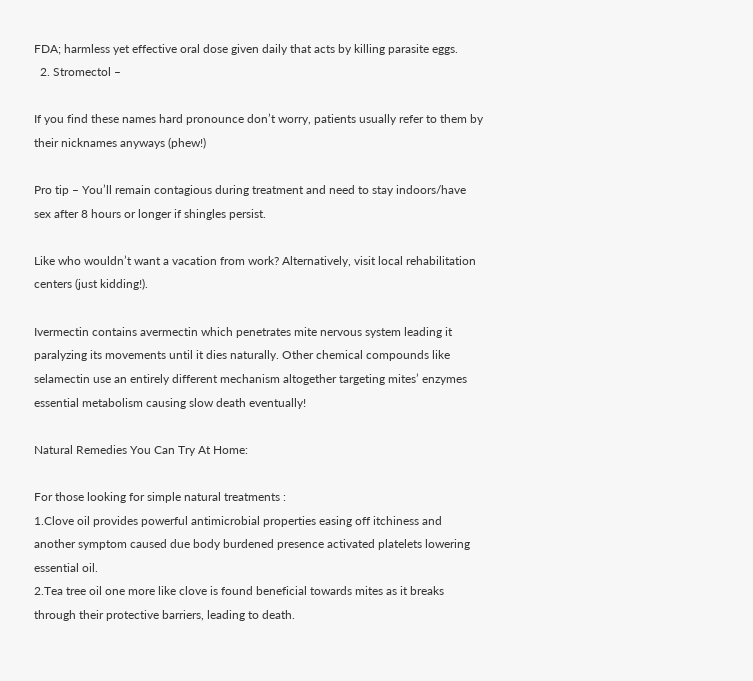FDA; harmless yet effective oral dose given daily that acts by killing parasite eggs.
  2. Stromectol –

If you find these names hard pronounce don’t worry, patients usually refer to them by their nicknames anyways (phew!)

Pro tip – You’ll remain contagious during treatment and need to stay indoors/have sex after 8 hours or longer if shingles persist.

Like who wouldn’t want a vacation from work? Alternatively, visit local rehabilitation centers (just kidding!).

Ivermectin contains avermectin which penetrates mite nervous system leading it paralyzing its movements until it dies naturally. Other chemical compounds like selamectin use an entirely different mechanism altogether targeting mites’ enzymes essential metabolism causing slow death eventually!

Natural Remedies You Can Try At Home:

For those looking for simple natural treatments :
1.Clove oil provides powerful antimicrobial properties easing off itchiness and another symptom caused due body burdened presence activated platelets lowering essential oil.
2.Tea tree oil one more like clove is found beneficial towards mites as it breaks through their protective barriers, leading to death.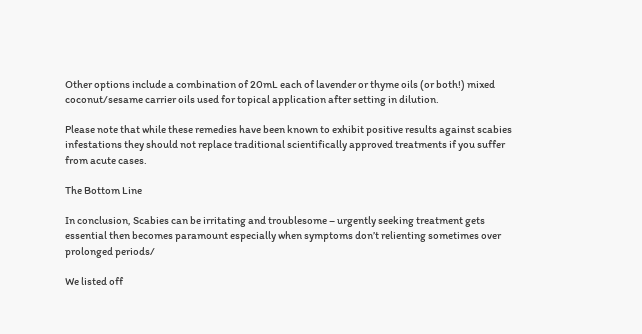Other options include a combination of 20mL each of lavender or thyme oils (or both!) mixed coconut/sesame carrier oils used for topical application after setting in dilution.

Please note that while these remedies have been known to exhibit positive results against scabies infestations they should not replace traditional scientifically approved treatments if you suffer from acute cases.

The Bottom Line

In conclusion, Scabies can be irritating and troublesome – urgently seeking treatment gets essential then becomes paramount especially when symptoms don’t relienting sometimes over prolonged periods/

We listed off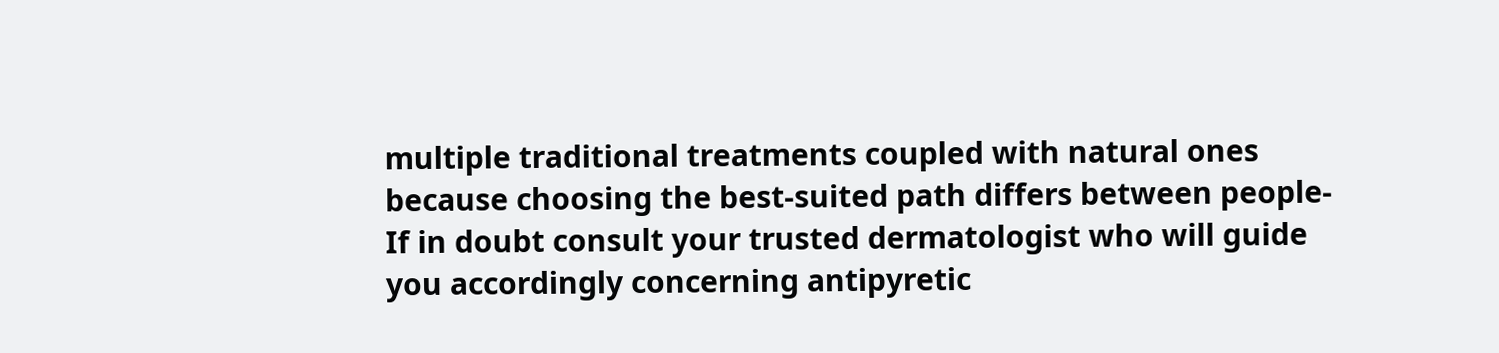multiple traditional treatments coupled with natural ones because choosing the best-suited path differs between people- If in doubt consult your trusted dermatologist who will guide you accordingly concerning antipyretic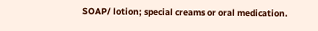SOAP/ lotion; special creams or oral medication.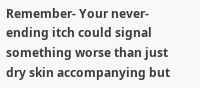Remember- Your never-ending itch could signal something worse than just dry skin accompanying but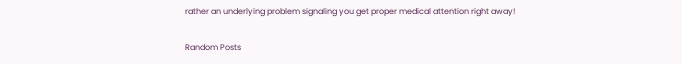rather an underlying problem signaling you get proper medical attention right away!

Random Posts